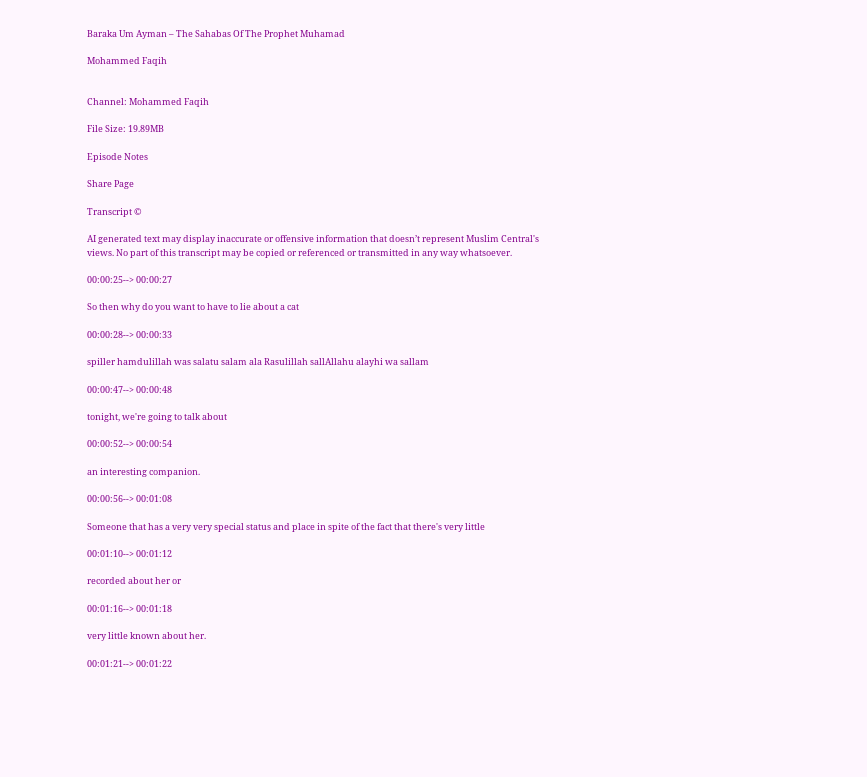Baraka Um Ayman – The Sahabas Of The Prophet Muhamad

Mohammed Faqih


Channel: Mohammed Faqih

File Size: 19.89MB

Episode Notes

Share Page

Transcript ©

AI generated text may display inaccurate or offensive information that doesn’t represent Muslim Central's views. No part of this transcript may be copied or referenced or transmitted in any way whatsoever.

00:00:25--> 00:00:27

So then why do you want to have to lie about a cat

00:00:28--> 00:00:33

spiller hamdulillah was salatu salam ala Rasulillah sallAllahu alayhi wa sallam

00:00:47--> 00:00:48

tonight, we're going to talk about

00:00:52--> 00:00:54

an interesting companion.

00:00:56--> 00:01:08

Someone that has a very very special status and place in spite of the fact that there's very little

00:01:10--> 00:01:12

recorded about her or

00:01:16--> 00:01:18

very little known about her.

00:01:21--> 00:01:22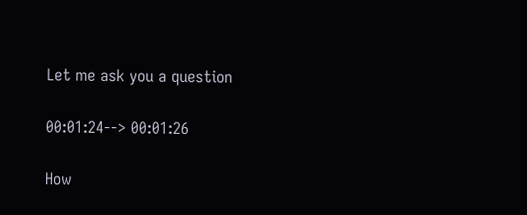Let me ask you a question

00:01:24--> 00:01:26

How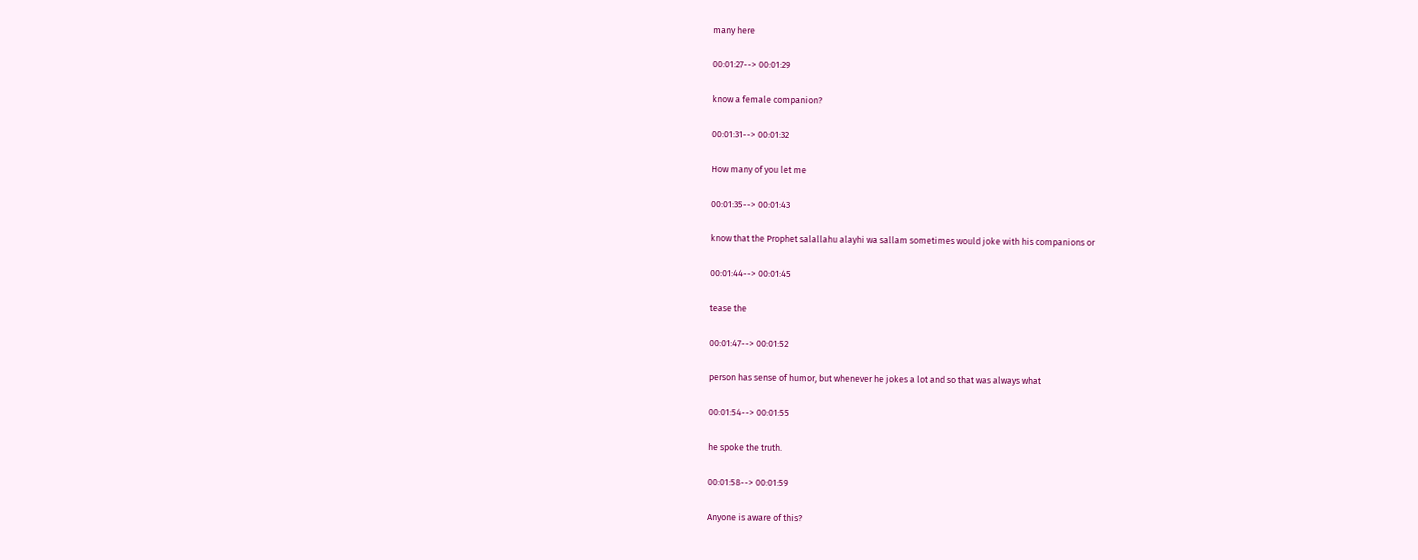many here

00:01:27--> 00:01:29

know a female companion?

00:01:31--> 00:01:32

How many of you let me

00:01:35--> 00:01:43

know that the Prophet salallahu alayhi wa sallam sometimes would joke with his companions or

00:01:44--> 00:01:45

tease the

00:01:47--> 00:01:52

person has sense of humor, but whenever he jokes a lot and so that was always what

00:01:54--> 00:01:55

he spoke the truth.

00:01:58--> 00:01:59

Anyone is aware of this?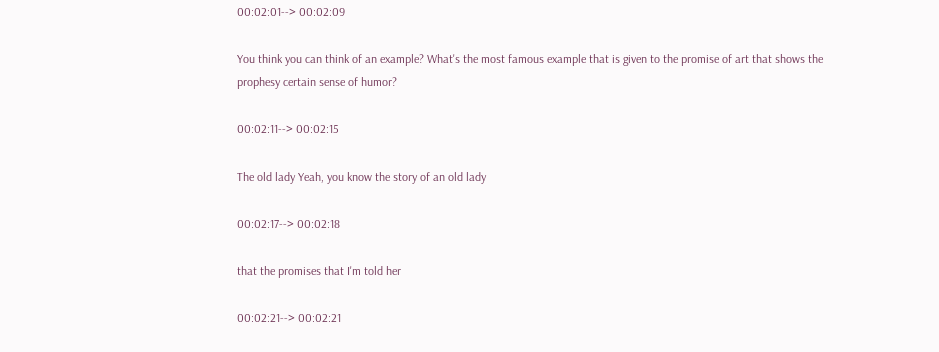00:02:01--> 00:02:09

You think you can think of an example? What's the most famous example that is given to the promise of art that shows the prophesy certain sense of humor?

00:02:11--> 00:02:15

The old lady Yeah, you know the story of an old lady

00:02:17--> 00:02:18

that the promises that I'm told her

00:02:21--> 00:02:21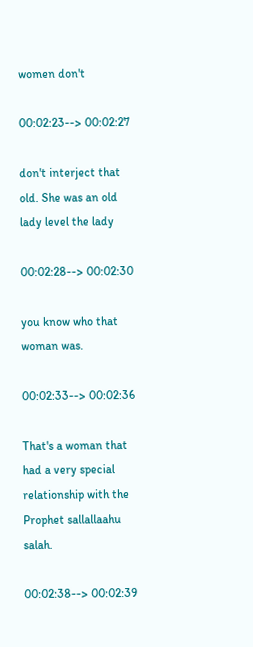women don't

00:02:23--> 00:02:27

don't interject that old. She was an old lady level the lady

00:02:28--> 00:02:30

you know who that woman was.

00:02:33--> 00:02:36

That's a woman that had a very special relationship with the Prophet sallallaahu salah.

00:02:38--> 00:02:39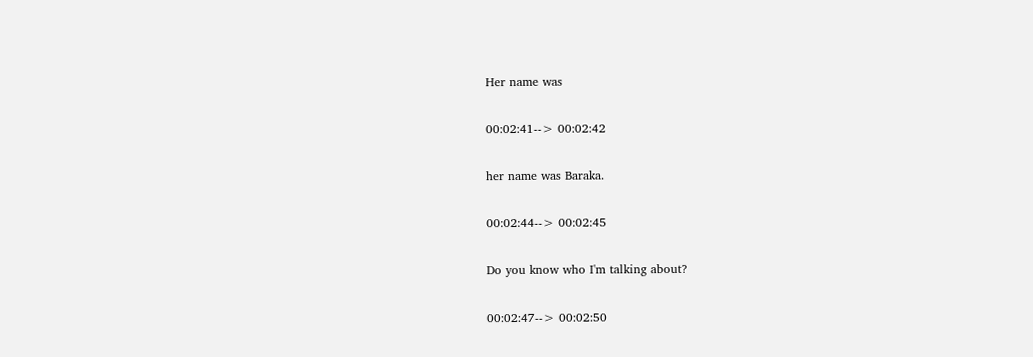Her name was

00:02:41--> 00:02:42

her name was Baraka.

00:02:44--> 00:02:45

Do you know who I'm talking about?

00:02:47--> 00:02:50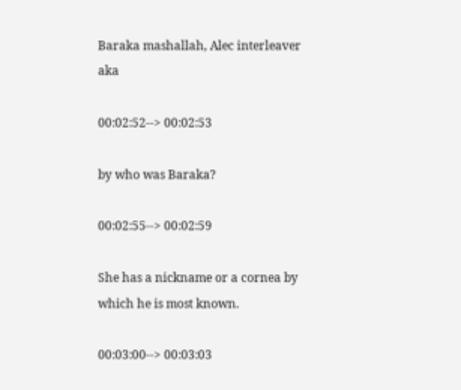Baraka mashallah, Alec interleaver aka

00:02:52--> 00:02:53

by who was Baraka?

00:02:55--> 00:02:59

She has a nickname or a cornea by which he is most known.

00:03:00--> 00:03:03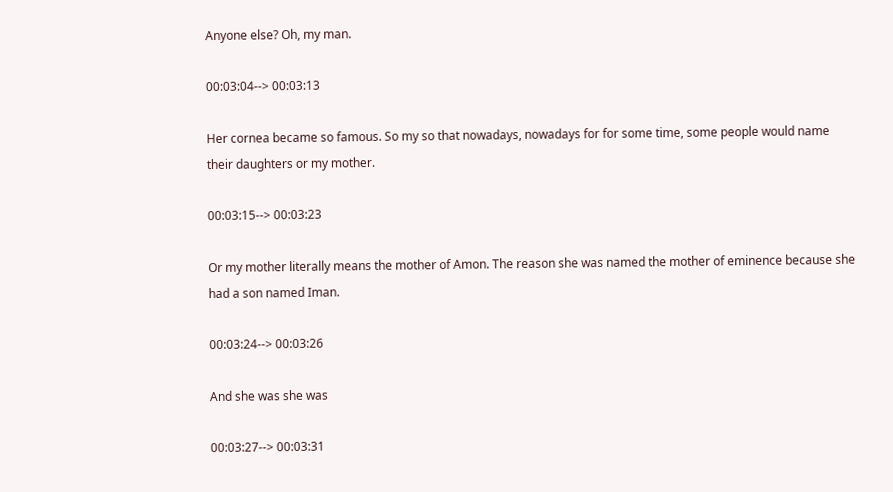Anyone else? Oh, my man.

00:03:04--> 00:03:13

Her cornea became so famous. So my so that nowadays, nowadays for for some time, some people would name their daughters or my mother.

00:03:15--> 00:03:23

Or my mother literally means the mother of Amon. The reason she was named the mother of eminence because she had a son named Iman.

00:03:24--> 00:03:26

And she was she was

00:03:27--> 00:03:31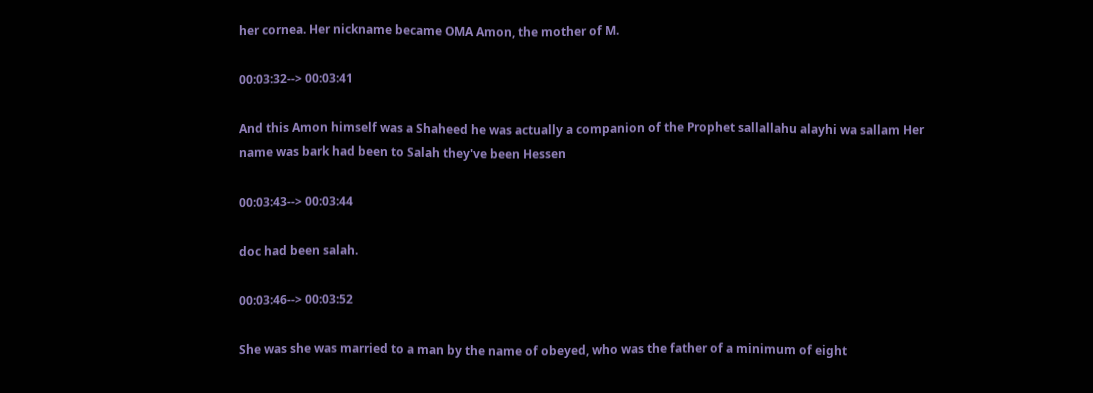her cornea. Her nickname became OMA Amon, the mother of M.

00:03:32--> 00:03:41

And this Amon himself was a Shaheed he was actually a companion of the Prophet sallallahu alayhi wa sallam Her name was bark had been to Salah they've been Hessen

00:03:43--> 00:03:44

doc had been salah.

00:03:46--> 00:03:52

She was she was married to a man by the name of obeyed, who was the father of a minimum of eight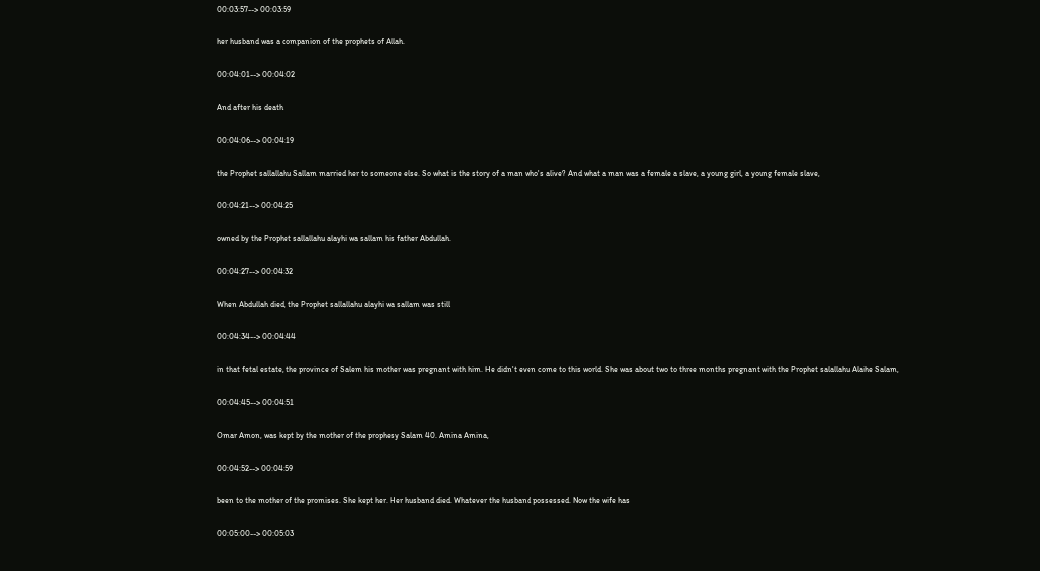00:03:57--> 00:03:59

her husband was a companion of the prophets of Allah.

00:04:01--> 00:04:02

And after his death

00:04:06--> 00:04:19

the Prophet sallallahu Sallam married her to someone else. So what is the story of a man who's alive? And what a man was a female a slave, a young girl, a young female slave,

00:04:21--> 00:04:25

owned by the Prophet sallallahu alayhi wa sallam his father Abdullah.

00:04:27--> 00:04:32

When Abdullah died, the Prophet sallallahu alayhi wa sallam was still

00:04:34--> 00:04:44

in that fetal estate, the province of Salem his mother was pregnant with him. He didn't even come to this world. She was about two to three months pregnant with the Prophet salallahu Alaihe Salam,

00:04:45--> 00:04:51

Omar Amon, was kept by the mother of the prophesy Salam 40. Amina Amina,

00:04:52--> 00:04:59

been to the mother of the promises. She kept her. Her husband died. Whatever the husband possessed. Now the wife has

00:05:00--> 00:05:03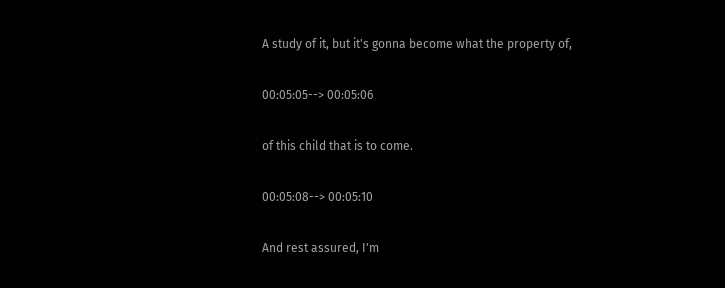A study of it, but it's gonna become what the property of,

00:05:05--> 00:05:06

of this child that is to come.

00:05:08--> 00:05:10

And rest assured, I'm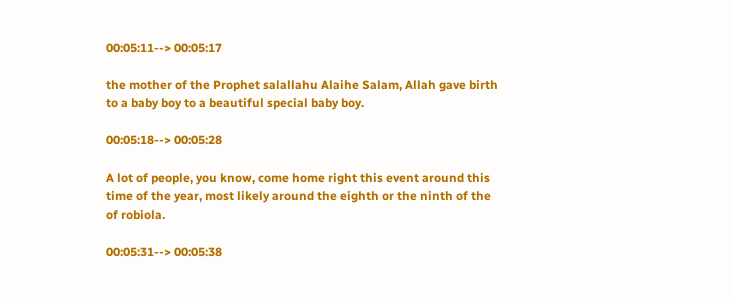00:05:11--> 00:05:17

the mother of the Prophet salallahu Alaihe Salam, Allah gave birth to a baby boy to a beautiful special baby boy.

00:05:18--> 00:05:28

A lot of people, you know, come home right this event around this time of the year, most likely around the eighth or the ninth of the of robiola.

00:05:31--> 00:05:38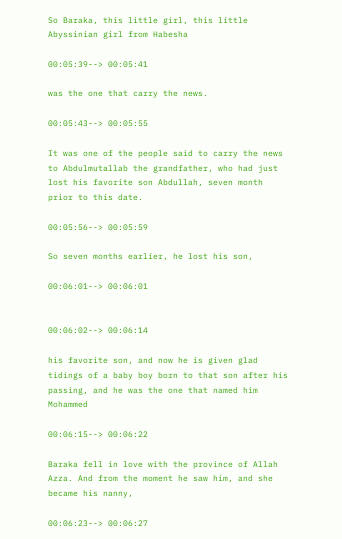So Baraka, this little girl, this little Abyssinian girl from Habesha

00:05:39--> 00:05:41

was the one that carry the news.

00:05:43--> 00:05:55

It was one of the people said to carry the news to Abdulmutallab the grandfather, who had just lost his favorite son Abdullah, seven month prior to this date.

00:05:56--> 00:05:59

So seven months earlier, he lost his son,

00:06:01--> 00:06:01


00:06:02--> 00:06:14

his favorite son, and now he is given glad tidings of a baby boy born to that son after his passing, and he was the one that named him Mohammed

00:06:15--> 00:06:22

Baraka fell in love with the province of Allah Azza. And from the moment he saw him, and she became his nanny,

00:06:23--> 00:06:27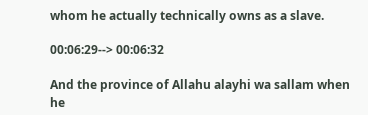whom he actually technically owns as a slave.

00:06:29--> 00:06:32

And the province of Allahu alayhi wa sallam when he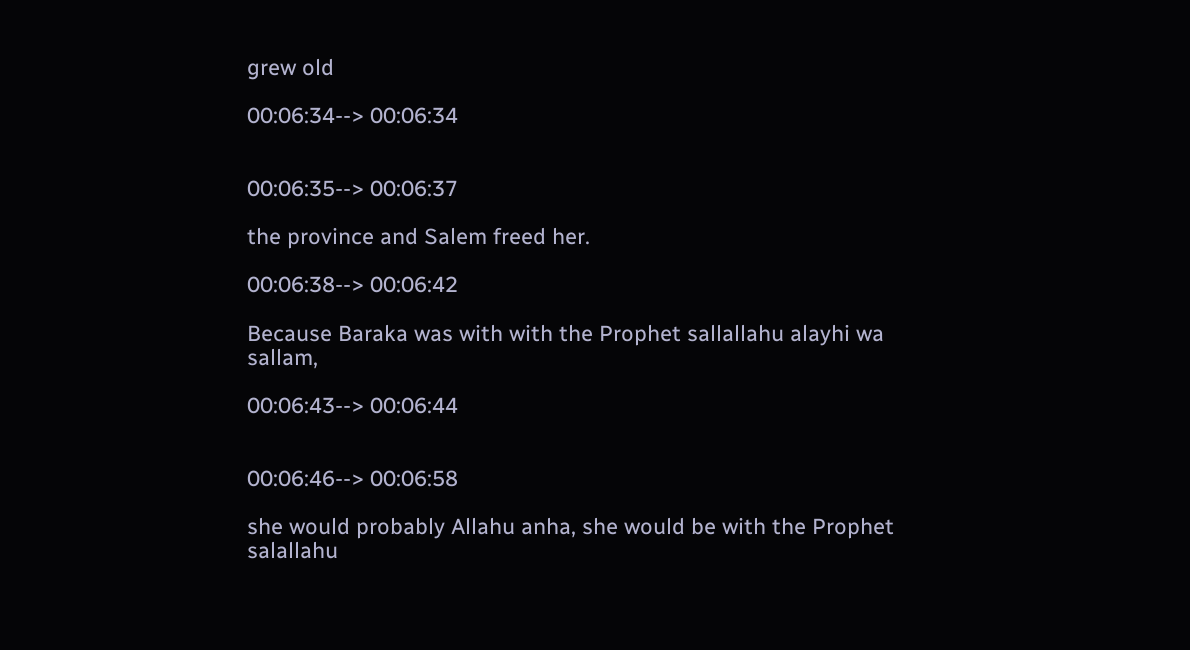grew old

00:06:34--> 00:06:34


00:06:35--> 00:06:37

the province and Salem freed her.

00:06:38--> 00:06:42

Because Baraka was with with the Prophet sallallahu alayhi wa sallam,

00:06:43--> 00:06:44


00:06:46--> 00:06:58

she would probably Allahu anha, she would be with the Prophet salallahu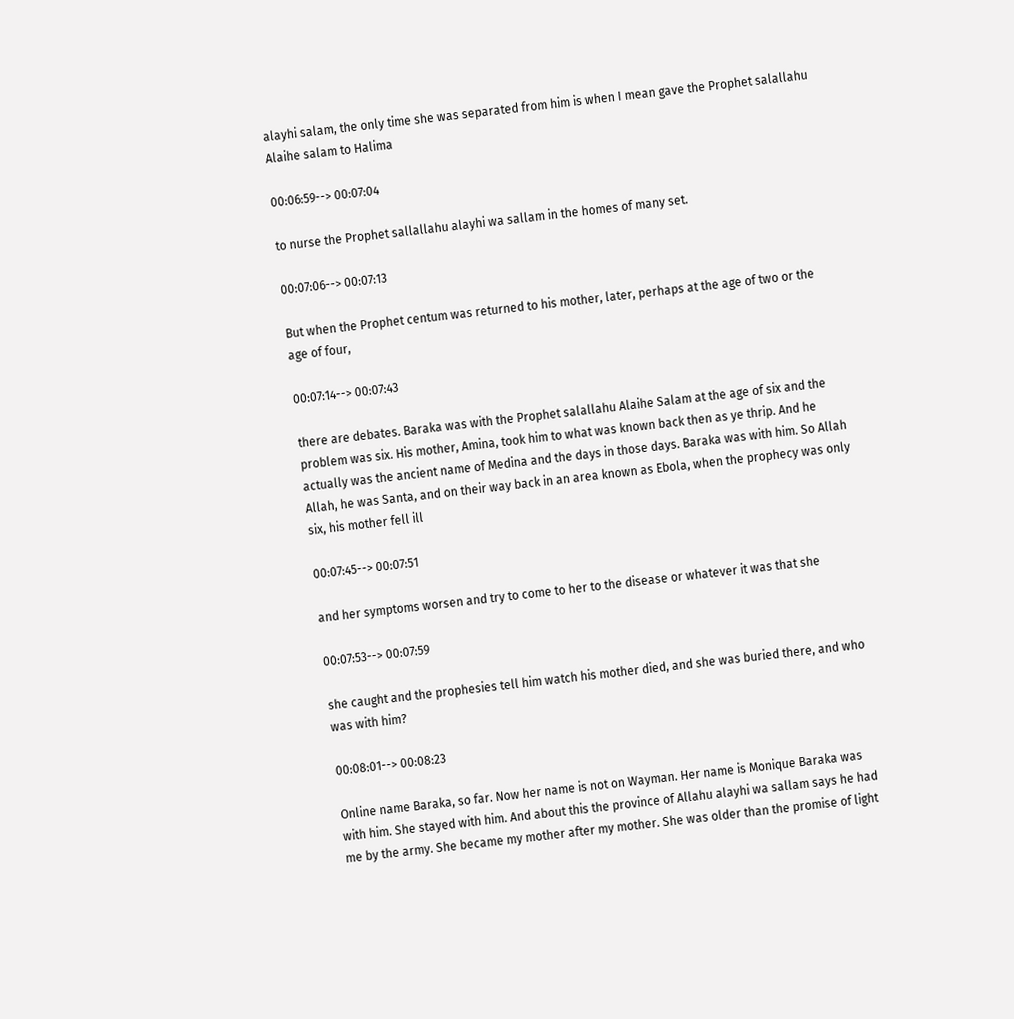alayhi salam, the only time she was separated from him is when I mean gave the Prophet salallahu Alaihe salam to Halima

00:06:59--> 00:07:04

to nurse the Prophet sallallahu alayhi wa sallam in the homes of many set.

00:07:06--> 00:07:13

But when the Prophet centum was returned to his mother, later, perhaps at the age of two or the age of four,

00:07:14--> 00:07:43

there are debates. Baraka was with the Prophet salallahu Alaihe Salam at the age of six and the problem was six. His mother, Amina, took him to what was known back then as ye thrip. And he actually was the ancient name of Medina and the days in those days. Baraka was with him. So Allah Allah, he was Santa, and on their way back in an area known as Ebola, when the prophecy was only six, his mother fell ill

00:07:45--> 00:07:51

and her symptoms worsen and try to come to her to the disease or whatever it was that she

00:07:53--> 00:07:59

she caught and the prophesies tell him watch his mother died, and she was buried there, and who was with him?

00:08:01--> 00:08:23

Online name Baraka, so far. Now her name is not on Wayman. Her name is Monique Baraka was with him. She stayed with him. And about this the province of Allahu alayhi wa sallam says he had me by the army. She became my mother after my mother. She was older than the promise of light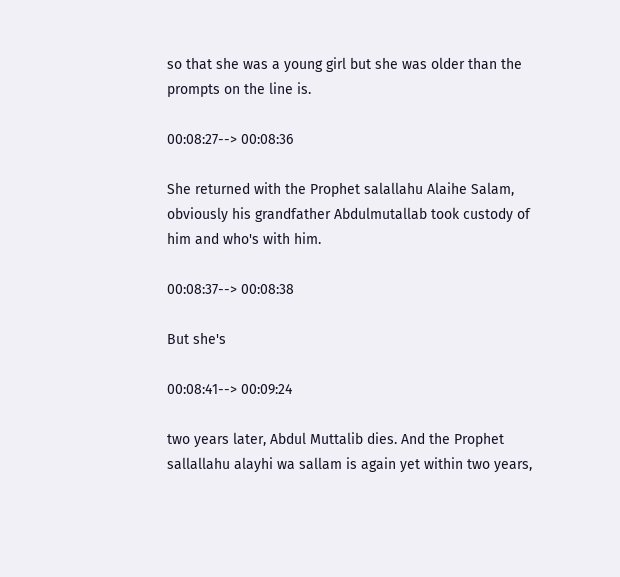so that she was a young girl but she was older than the prompts on the line is.

00:08:27--> 00:08:36

She returned with the Prophet salallahu Alaihe Salam, obviously his grandfather Abdulmutallab took custody of him and who's with him.

00:08:37--> 00:08:38

But she's

00:08:41--> 00:09:24

two years later, Abdul Muttalib dies. And the Prophet sallallahu alayhi wa sallam is again yet within two years,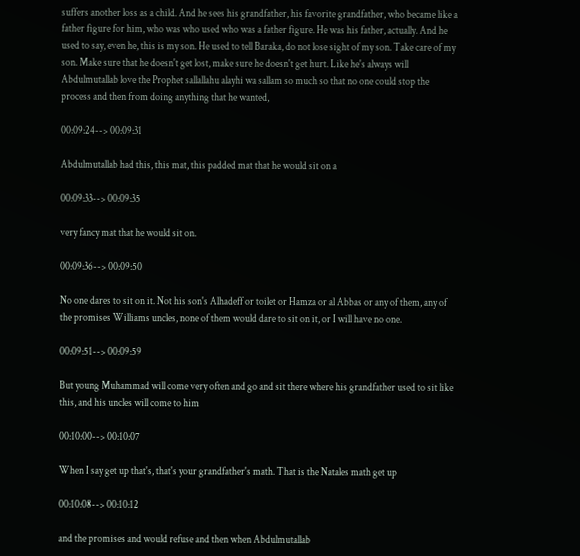suffers another loss as a child. And he sees his grandfather, his favorite grandfather, who became like a father figure for him, who was who used who was a father figure. He was his father, actually. And he used to say, even he, this is my son. He used to tell Baraka, do not lose sight of my son. Take care of my son. Make sure that he doesn't get lost, make sure he doesn't get hurt. Like he's always will Abdulmutallab love the Prophet sallallahu alayhi wa sallam so much so that no one could stop the process and then from doing anything that he wanted,

00:09:24--> 00:09:31

Abdulmutallab had this, this mat, this padded mat that he would sit on a

00:09:33--> 00:09:35

very fancy mat that he would sit on.

00:09:36--> 00:09:50

No one dares to sit on it. Not his son's Alhadeff or toilet or Hamza or al Abbas or any of them, any of the promises Williams uncles, none of them would dare to sit on it, or I will have no one.

00:09:51--> 00:09:59

But young Muhammad will come very often and go and sit there where his grandfather used to sit like this, and his uncles will come to him

00:10:00--> 00:10:07

When I say get up that's, that's your grandfather's math. That is the Natales math get up

00:10:08--> 00:10:12

and the promises and would refuse and then when Abdulmutallab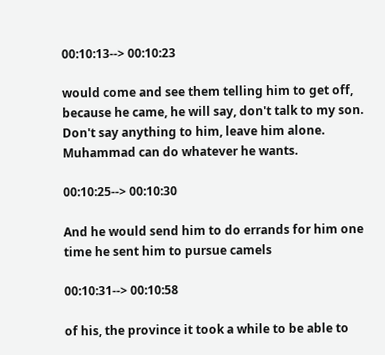00:10:13--> 00:10:23

would come and see them telling him to get off, because he came, he will say, don't talk to my son. Don't say anything to him, leave him alone. Muhammad can do whatever he wants.

00:10:25--> 00:10:30

And he would send him to do errands for him one time he sent him to pursue camels

00:10:31--> 00:10:58

of his, the province it took a while to be able to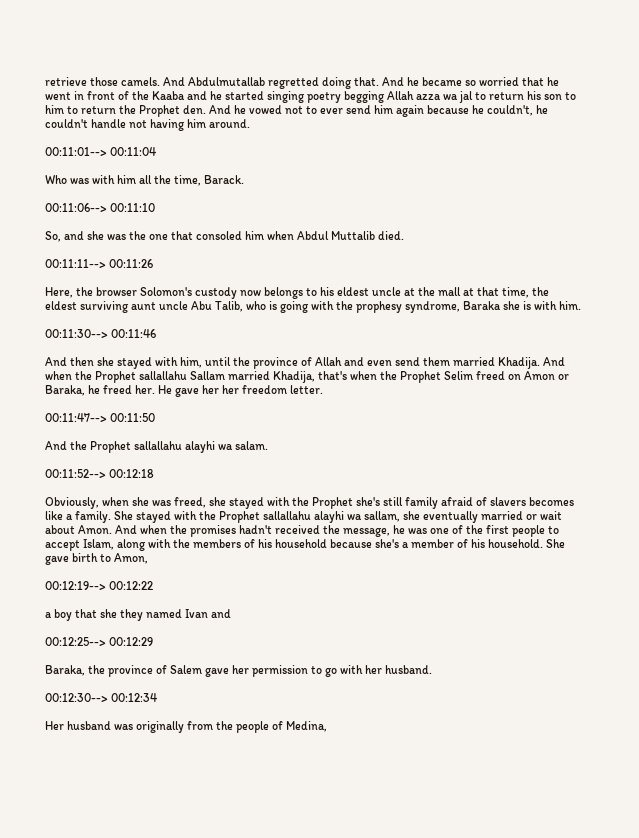retrieve those camels. And Abdulmutallab regretted doing that. And he became so worried that he went in front of the Kaaba and he started singing poetry begging Allah azza wa jal to return his son to him to return the Prophet den. And he vowed not to ever send him again because he couldn't, he couldn't handle not having him around.

00:11:01--> 00:11:04

Who was with him all the time, Barack.

00:11:06--> 00:11:10

So, and she was the one that consoled him when Abdul Muttalib died.

00:11:11--> 00:11:26

Here, the browser Solomon's custody now belongs to his eldest uncle at the mall at that time, the eldest surviving aunt uncle Abu Talib, who is going with the prophesy syndrome, Baraka she is with him.

00:11:30--> 00:11:46

And then she stayed with him, until the province of Allah and even send them married Khadija. And when the Prophet sallallahu Sallam married Khadija, that's when the Prophet Selim freed on Amon or Baraka, he freed her. He gave her her freedom letter.

00:11:47--> 00:11:50

And the Prophet sallallahu alayhi wa salam.

00:11:52--> 00:12:18

Obviously, when she was freed, she stayed with the Prophet she's still family afraid of slavers becomes like a family. She stayed with the Prophet sallallahu alayhi wa sallam, she eventually married or wait about Amon. And when the promises hadn't received the message, he was one of the first people to accept Islam, along with the members of his household because she's a member of his household. She gave birth to Amon,

00:12:19--> 00:12:22

a boy that she they named Ivan and

00:12:25--> 00:12:29

Baraka, the province of Salem gave her permission to go with her husband.

00:12:30--> 00:12:34

Her husband was originally from the people of Medina,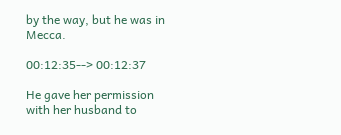by the way, but he was in Mecca.

00:12:35--> 00:12:37

He gave her permission with her husband to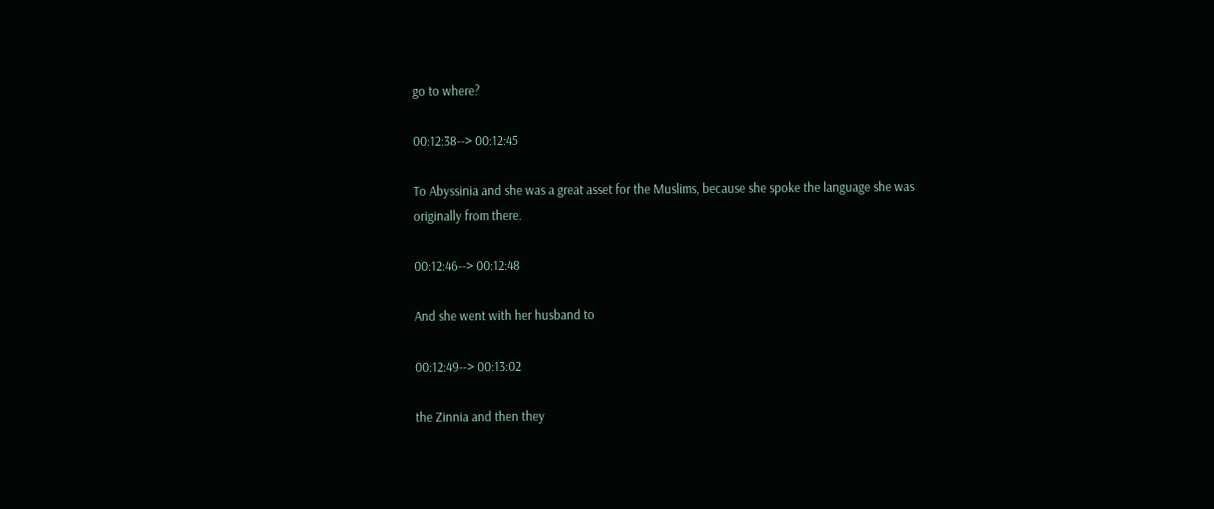go to where?

00:12:38--> 00:12:45

To Abyssinia and she was a great asset for the Muslims, because she spoke the language she was originally from there.

00:12:46--> 00:12:48

And she went with her husband to

00:12:49--> 00:13:02

the Zinnia and then they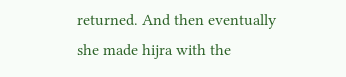returned. And then eventually she made hijra with the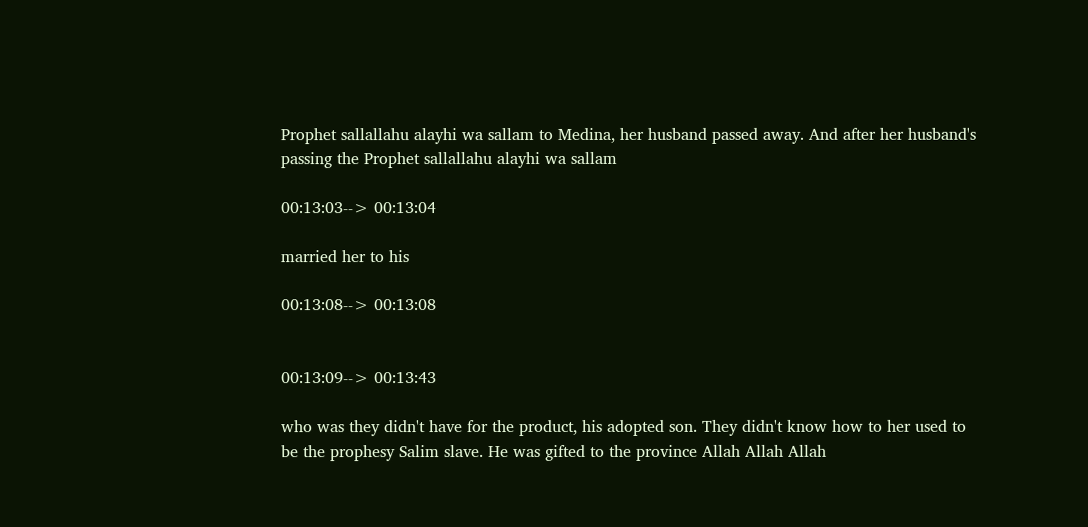Prophet sallallahu alayhi wa sallam to Medina, her husband passed away. And after her husband's passing the Prophet sallallahu alayhi wa sallam

00:13:03--> 00:13:04

married her to his

00:13:08--> 00:13:08


00:13:09--> 00:13:43

who was they didn't have for the product, his adopted son. They didn't know how to her used to be the prophesy Salim slave. He was gifted to the province Allah Allah Allah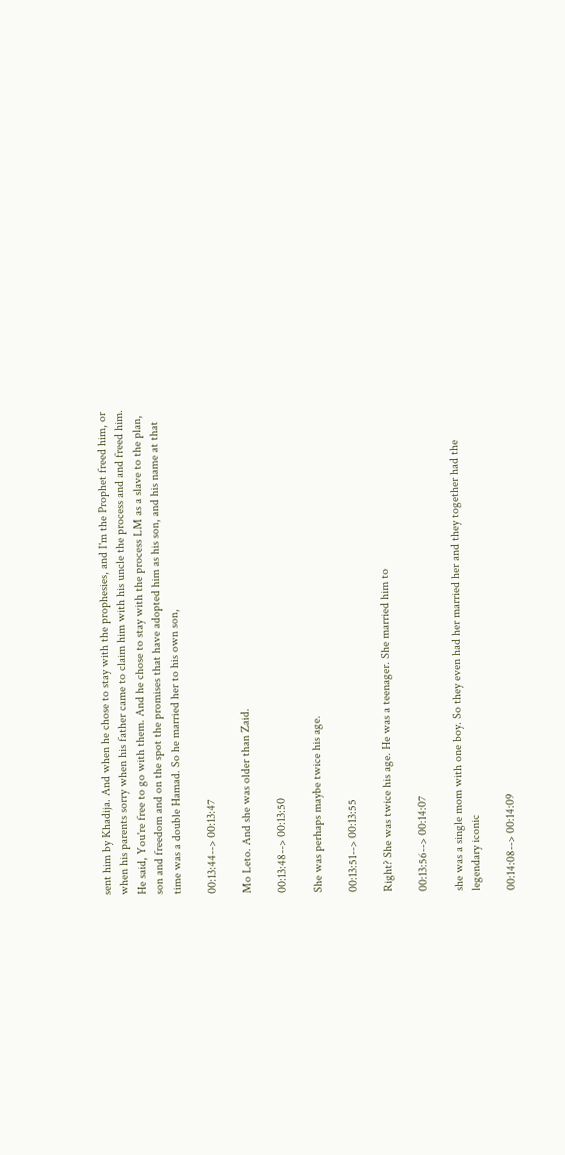sent him by Khadija. And when he chose to stay with the prophesies, and I'm the Prophet freed him, or when his parents sorry when his father came to claim him with his uncle the process and and freed him. He said, You're free to go with them. And he chose to stay with the process LM as a slave to the plan, son and freedom and on the spot the promises that have adopted him as his son, and his name at that time was a double Hamad. So he married her to his own son,

00:13:44--> 00:13:47

Mo Leto. And she was older than Zaid.

00:13:48--> 00:13:50

She was perhaps maybe twice his age.

00:13:51--> 00:13:55

Right? She was twice his age. He was a teenager. She married him to

00:13:56--> 00:14:07

she was a single mom with one boy. So they even had her married her and they together had the legendary iconic

00:14:08--> 00:14:09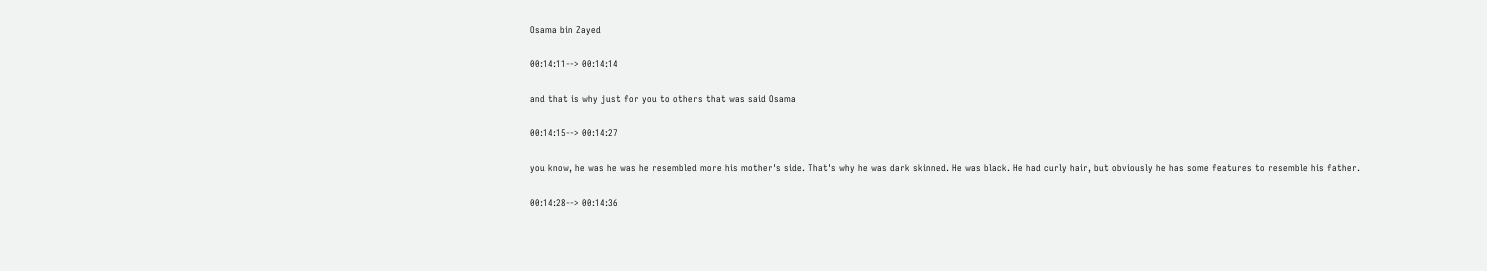Osama bin Zayed

00:14:11--> 00:14:14

and that is why just for you to others that was said Osama

00:14:15--> 00:14:27

you know, he was he was he resembled more his mother's side. That's why he was dark skinned. He was black. He had curly hair, but obviously he has some features to resemble his father.

00:14:28--> 00:14:36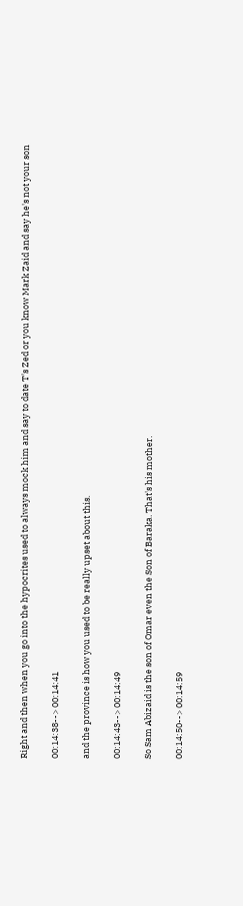Right and then when you go into the hypocrites used to always mock him and say to date T's Zed or you know Mark Zaid and say he's not your son

00:14:38--> 00:14:41

and the province is how you used to be really upset about this.

00:14:43--> 00:14:49

So Sam Abizaid is the son of Omar even the Son of Baraka. That's his mother.

00:14:50--> 00:14:59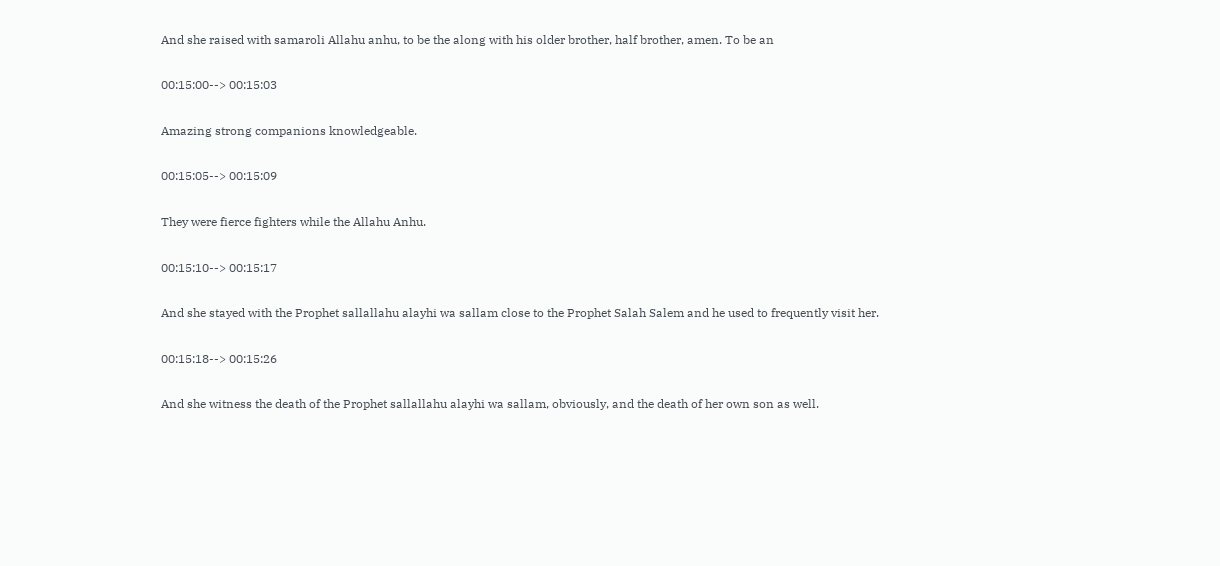And she raised with samaroli Allahu anhu, to be the along with his older brother, half brother, amen. To be an

00:15:00--> 00:15:03

Amazing strong companions knowledgeable.

00:15:05--> 00:15:09

They were fierce fighters while the Allahu Anhu.

00:15:10--> 00:15:17

And she stayed with the Prophet sallallahu alayhi wa sallam close to the Prophet Salah Salem and he used to frequently visit her.

00:15:18--> 00:15:26

And she witness the death of the Prophet sallallahu alayhi wa sallam, obviously, and the death of her own son as well.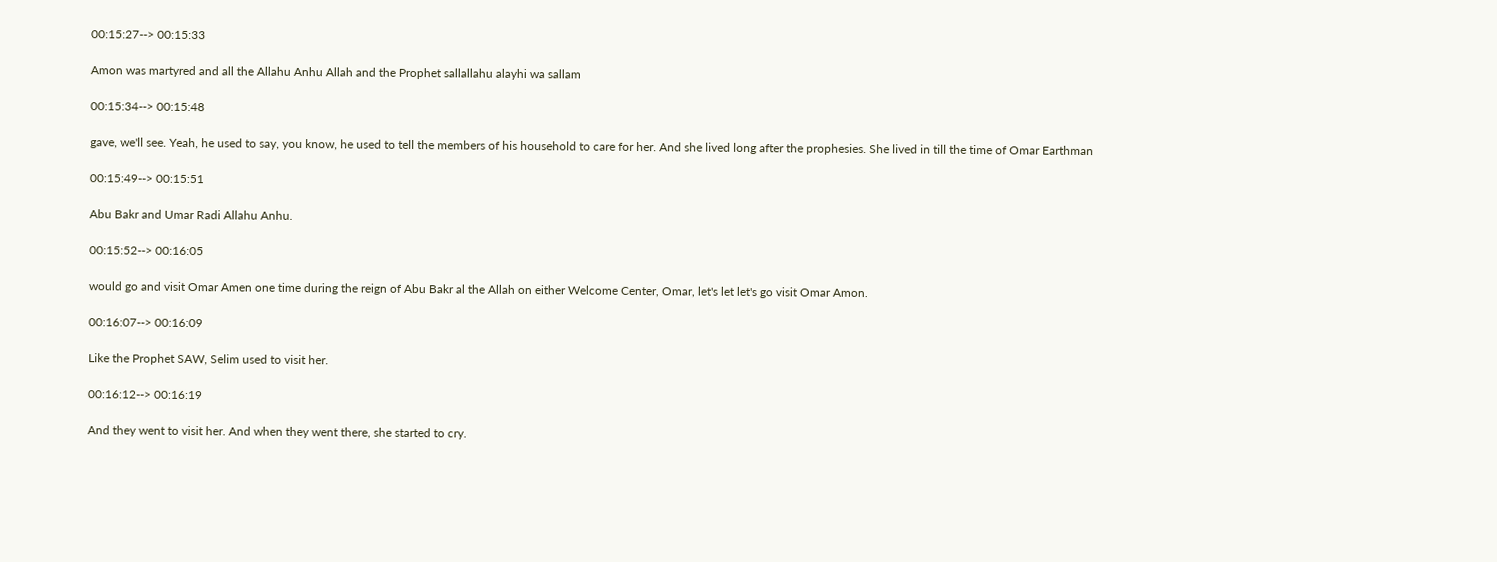00:15:27--> 00:15:33

Amon was martyred and all the Allahu Anhu Allah and the Prophet sallallahu alayhi wa sallam

00:15:34--> 00:15:48

gave, we'll see. Yeah, he used to say, you know, he used to tell the members of his household to care for her. And she lived long after the prophesies. She lived in till the time of Omar Earthman

00:15:49--> 00:15:51

Abu Bakr and Umar Radi Allahu Anhu.

00:15:52--> 00:16:05

would go and visit Omar Amen one time during the reign of Abu Bakr al the Allah on either Welcome Center, Omar, let's let let's go visit Omar Amon.

00:16:07--> 00:16:09

Like the Prophet SAW, Selim used to visit her.

00:16:12--> 00:16:19

And they went to visit her. And when they went there, she started to cry.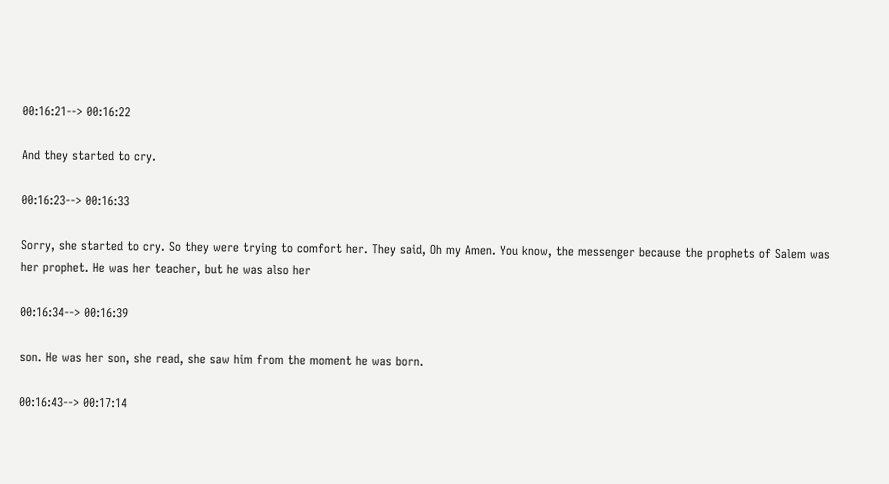00:16:21--> 00:16:22

And they started to cry.

00:16:23--> 00:16:33

Sorry, she started to cry. So they were trying to comfort her. They said, Oh my Amen. You know, the messenger because the prophets of Salem was her prophet. He was her teacher, but he was also her

00:16:34--> 00:16:39

son. He was her son, she read, she saw him from the moment he was born.

00:16:43--> 00:17:14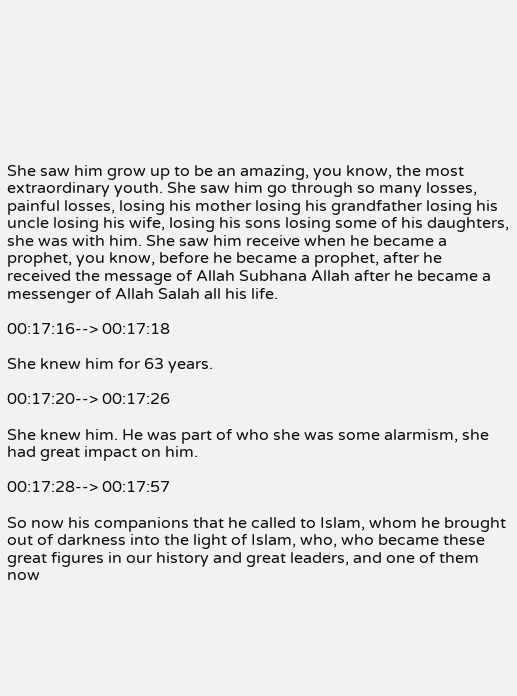She saw him grow up to be an amazing, you know, the most extraordinary youth. She saw him go through so many losses, painful losses, losing his mother losing his grandfather losing his uncle losing his wife, losing his sons losing some of his daughters, she was with him. She saw him receive when he became a prophet, you know, before he became a prophet, after he received the message of Allah Subhana Allah after he became a messenger of Allah Salah all his life.

00:17:16--> 00:17:18

She knew him for 63 years.

00:17:20--> 00:17:26

She knew him. He was part of who she was some alarmism, she had great impact on him.

00:17:28--> 00:17:57

So now his companions that he called to Islam, whom he brought out of darkness into the light of Islam, who, who became these great figures in our history and great leaders, and one of them now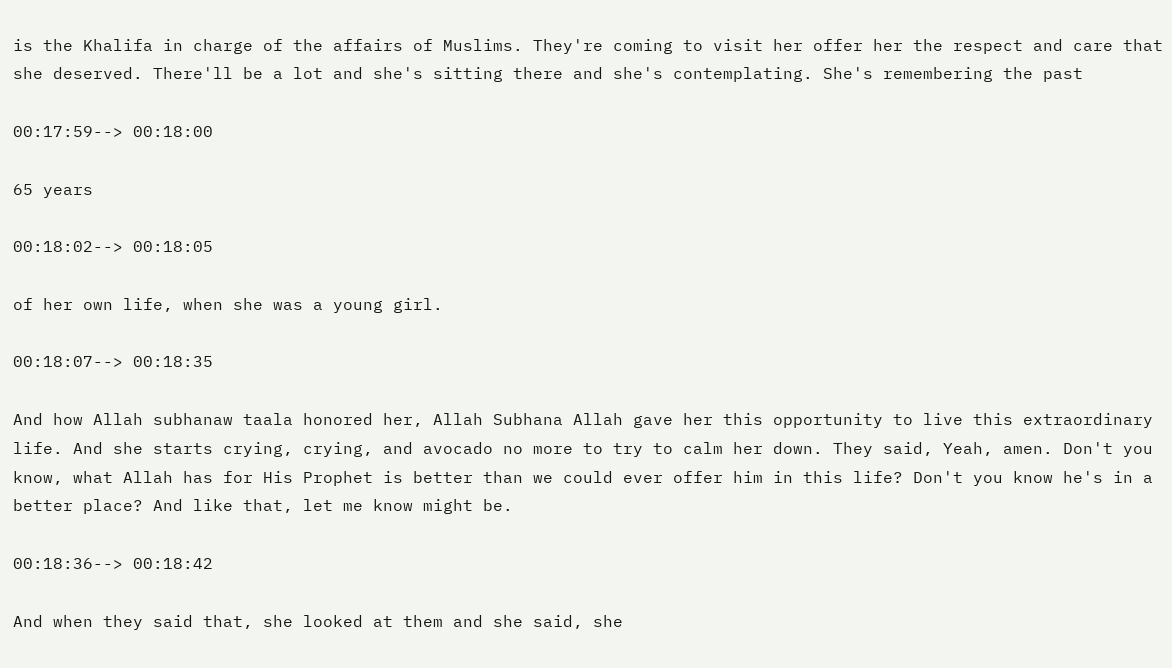is the Khalifa in charge of the affairs of Muslims. They're coming to visit her offer her the respect and care that she deserved. There'll be a lot and she's sitting there and she's contemplating. She's remembering the past

00:17:59--> 00:18:00

65 years

00:18:02--> 00:18:05

of her own life, when she was a young girl.

00:18:07--> 00:18:35

And how Allah subhanaw taala honored her, Allah Subhana Allah gave her this opportunity to live this extraordinary life. And she starts crying, crying, and avocado no more to try to calm her down. They said, Yeah, amen. Don't you know, what Allah has for His Prophet is better than we could ever offer him in this life? Don't you know he's in a better place? And like that, let me know might be.

00:18:36--> 00:18:42

And when they said that, she looked at them and she said, she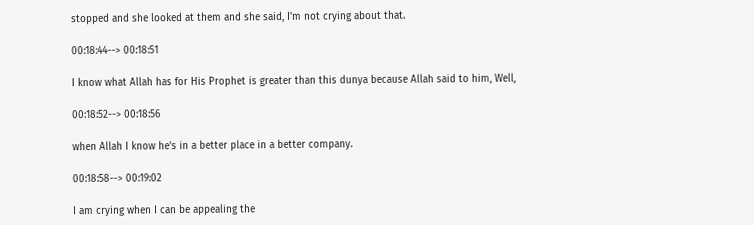stopped and she looked at them and she said, I'm not crying about that.

00:18:44--> 00:18:51

I know what Allah has for His Prophet is greater than this dunya because Allah said to him, Well,

00:18:52--> 00:18:56

when Allah I know he's in a better place in a better company.

00:18:58--> 00:19:02

I am crying when I can be appealing the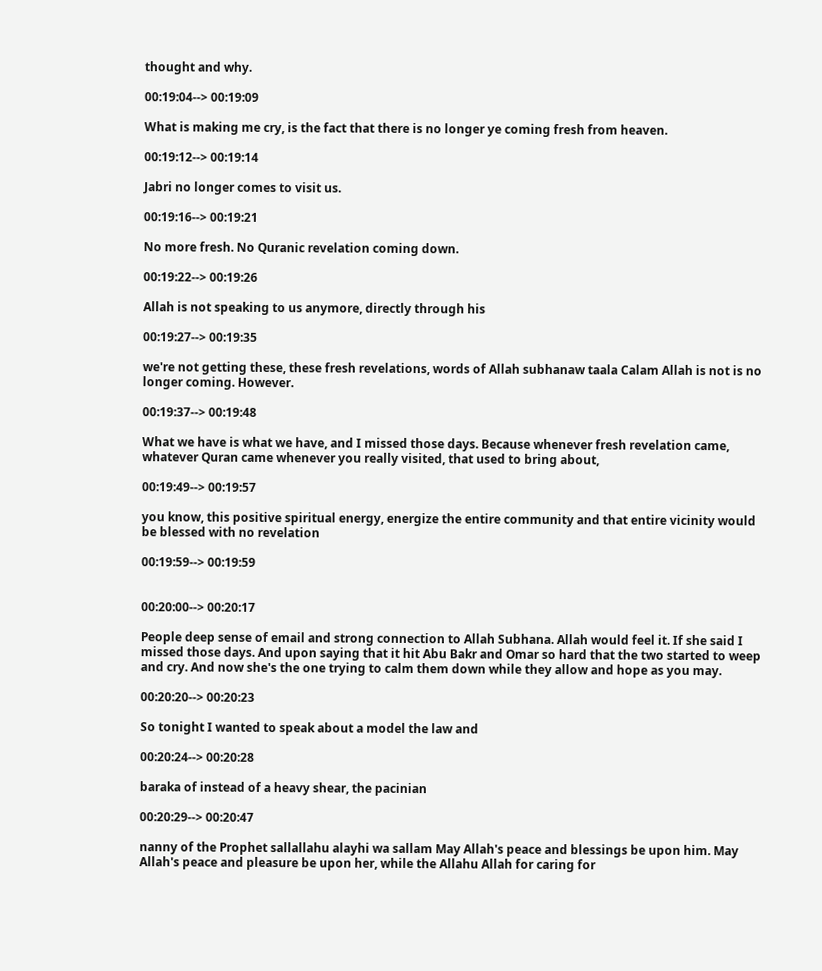thought and why.

00:19:04--> 00:19:09

What is making me cry, is the fact that there is no longer ye coming fresh from heaven.

00:19:12--> 00:19:14

Jabri no longer comes to visit us.

00:19:16--> 00:19:21

No more fresh. No Quranic revelation coming down.

00:19:22--> 00:19:26

Allah is not speaking to us anymore, directly through his

00:19:27--> 00:19:35

we're not getting these, these fresh revelations, words of Allah subhanaw taala Calam Allah is not is no longer coming. However.

00:19:37--> 00:19:48

What we have is what we have, and I missed those days. Because whenever fresh revelation came, whatever Quran came whenever you really visited, that used to bring about,

00:19:49--> 00:19:57

you know, this positive spiritual energy, energize the entire community and that entire vicinity would be blessed with no revelation

00:19:59--> 00:19:59


00:20:00--> 00:20:17

People deep sense of email and strong connection to Allah Subhana. Allah would feel it. If she said I missed those days. And upon saying that it hit Abu Bakr and Omar so hard that the two started to weep and cry. And now she's the one trying to calm them down while they allow and hope as you may.

00:20:20--> 00:20:23

So tonight I wanted to speak about a model the law and

00:20:24--> 00:20:28

baraka of instead of a heavy shear, the pacinian

00:20:29--> 00:20:47

nanny of the Prophet sallallahu alayhi wa sallam May Allah's peace and blessings be upon him. May Allah's peace and pleasure be upon her, while the Allahu Allah for caring for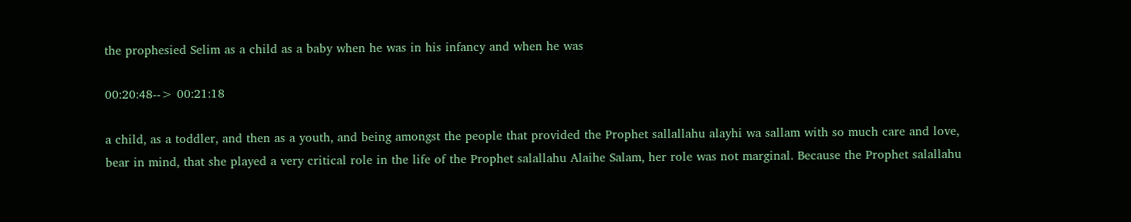the prophesied Selim as a child as a baby when he was in his infancy and when he was

00:20:48--> 00:21:18

a child, as a toddler, and then as a youth, and being amongst the people that provided the Prophet sallallahu alayhi wa sallam with so much care and love, bear in mind, that she played a very critical role in the life of the Prophet salallahu Alaihe Salam, her role was not marginal. Because the Prophet salallahu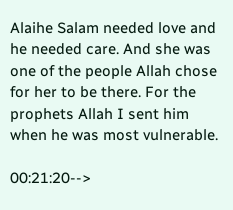Alaihe Salam needed love and he needed care. And she was one of the people Allah chose for her to be there. For the prophets Allah I sent him when he was most vulnerable.

00:21:20-->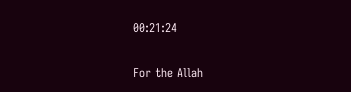00:21:24

For the Allah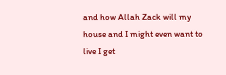and how Allah Zack will my house and I might even want to live I get